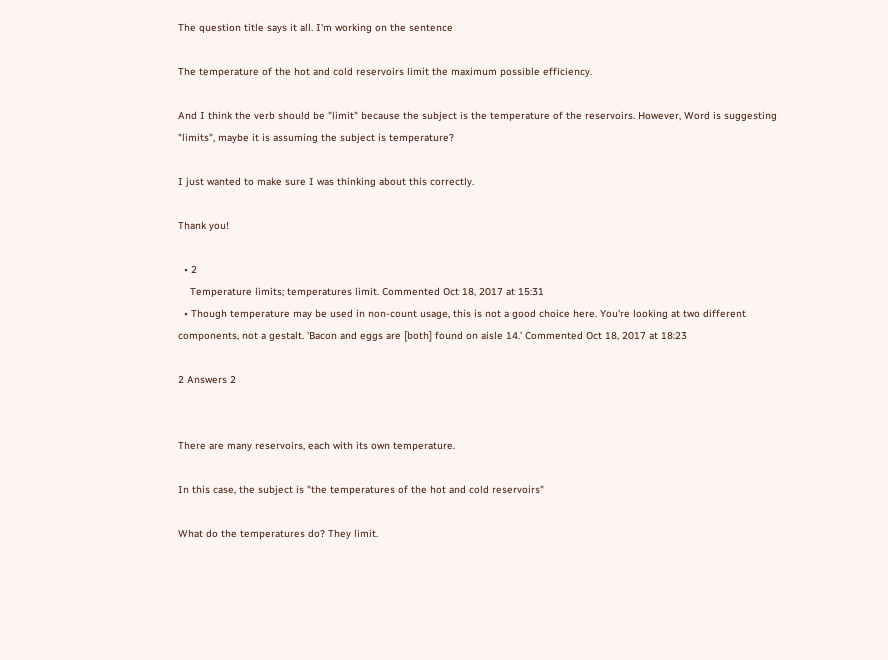The question title says it all. I'm working on the sentence

The temperature of the hot and cold reservoirs limit the maximum possible efficiency.

And I think the verb should be "limit" because the subject is the temperature of the reservoirs. However, Word is suggesting "limits", maybe it is assuming the subject is temperature?

I just wanted to make sure I was thinking about this correctly.

Thank you!

  • 2
    Temperature limits; temperatures limit. Commented Oct 18, 2017 at 15:31
  • Though temperature may be used in non-count usage, this is not a good choice here. You're looking at two different components, not a gestalt. 'Bacon and eggs are [both] found on aisle 14.' Commented Oct 18, 2017 at 18:23

2 Answers 2


There are many reservoirs, each with its own temperature.

In this case, the subject is "the temperatures of the hot and cold reservoirs"

What do the temperatures do? They limit.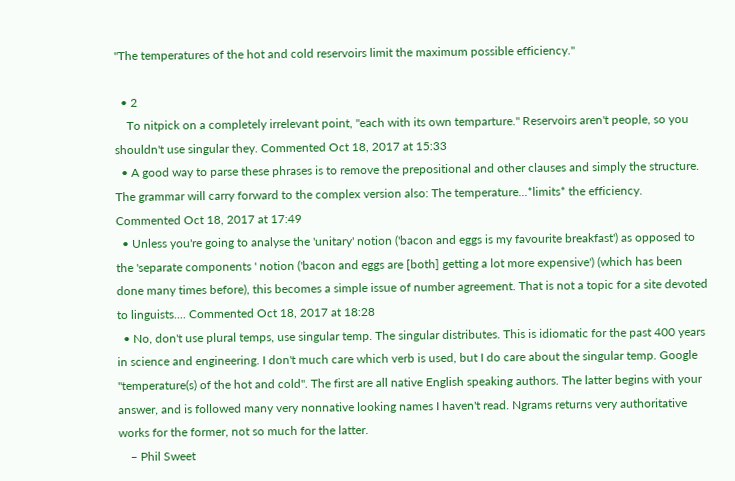"The temperatures of the hot and cold reservoirs limit the maximum possible efficiency."

  • 2
    To nitpick on a completely irrelevant point, "each with its own temparture." Reservoirs aren't people, so you shouldn't use singular they. Commented Oct 18, 2017 at 15:33
  • A good way to parse these phrases is to remove the prepositional and other clauses and simply the structure. The grammar will carry forward to the complex version also: The temperature...*limits* the efficiency. Commented Oct 18, 2017 at 17:49
  • Unless you're going to analyse the 'unitary' notion ('bacon and eggs is my favourite breakfast') as opposed to the 'separate components ' notion ('bacon and eggs are [both] getting a lot more expensive') (which has been done many times before), this becomes a simple issue of number agreement. That is not a topic for a site devoted to linguists.... Commented Oct 18, 2017 at 18:28
  • No, don't use plural temps, use singular temp. The singular distributes. This is idiomatic for the past 400 years in science and engineering. I don't much care which verb is used, but I do care about the singular temp. Google "temperature(s) of the hot and cold". The first are all native English speaking authors. The latter begins with your answer, and is followed many very nonnative looking names I haven't read. Ngrams returns very authoritative works for the former, not so much for the latter.
    – Phil Sweet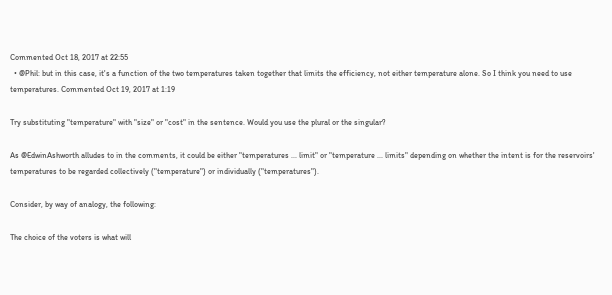Commented Oct 18, 2017 at 22:55
  • @Phil: but in this case, it's a function of the two temperatures taken together that limits the efficiency, not either temperature alone. So I think you need to use temperatures. Commented Oct 19, 2017 at 1:19

Try substituting "temperature" with "size" or "cost" in the sentence. Would you use the plural or the singular?

As @EdwinAshworth alludes to in the comments, it could be either "temperatures ... limit" or "temperature ... limits" depending on whether the intent is for the reservoirs' temperatures to be regarded collectively ("temperature") or individually ("temperatures").

Consider, by way of analogy, the following:

The choice of the voters is what will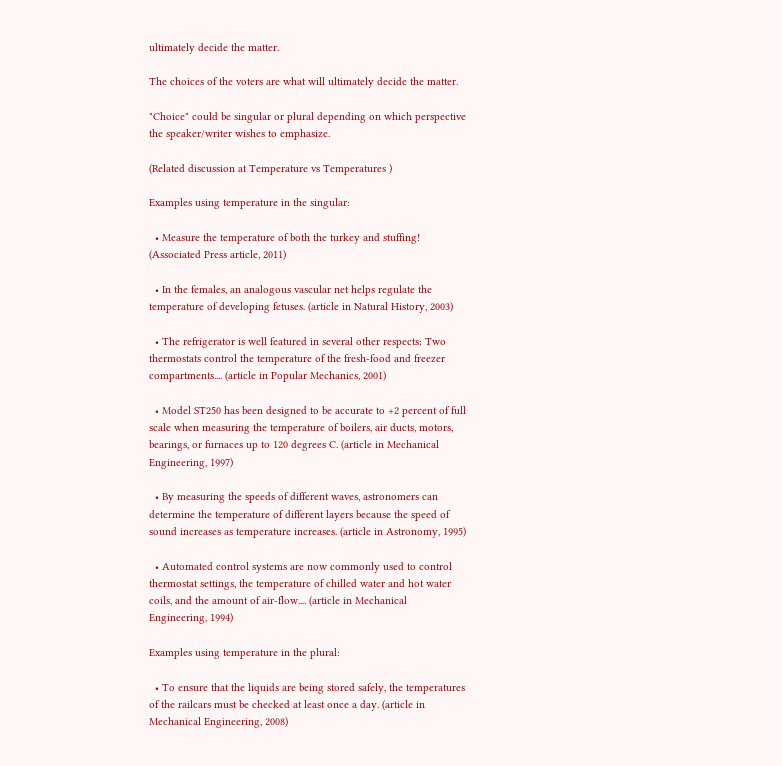ultimately decide the matter.

The choices of the voters are what will ultimately decide the matter.

"Choice" could be singular or plural depending on which perspective the speaker/writer wishes to emphasize.

(Related discussion at Temperature vs Temperatures )

Examples using temperature in the singular:

  • Measure the temperature of both the turkey and stuffing! (Associated Press article, 2011)

  • In the females, an analogous vascular net helps regulate the temperature of developing fetuses. (article in Natural History, 2003)

  • The refrigerator is well featured in several other respects: Two thermostats control the temperature of the fresh-food and freezer compartments.... (article in Popular Mechanics, 2001)

  • Model ST250 has been designed to be accurate to +2 percent of full scale when measuring the temperature of boilers, air ducts, motors, bearings, or furnaces up to 120 degrees C. (article in Mechanical Engineering, 1997)

  • By measuring the speeds of different waves, astronomers can determine the temperature of different layers because the speed of sound increases as temperature increases. (article in Astronomy, 1995)

  • Automated control systems are now commonly used to control thermostat settings, the temperature of chilled water and hot water coils, and the amount of air-flow.... (article in Mechanical Engineering, 1994)

Examples using temperature in the plural:

  • To ensure that the liquids are being stored safely, the temperatures of the railcars must be checked at least once a day. (article in Mechanical Engineering, 2008)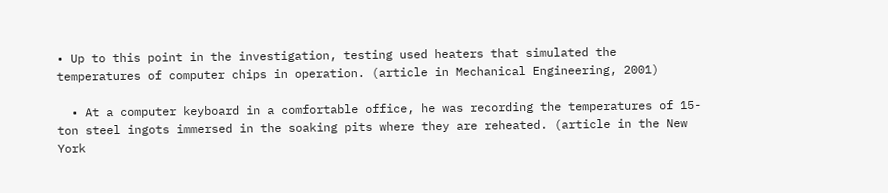• Up to this point in the investigation, testing used heaters that simulated the temperatures of computer chips in operation. (article in Mechanical Engineering, 2001)

  • At a computer keyboard in a comfortable office, he was recording the temperatures of 15-ton steel ingots immersed in the soaking pits where they are reheated. (article in the New York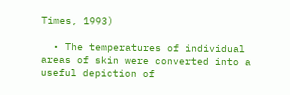Times, 1993)

  • The temperatures of individual areas of skin were converted into a useful depiction of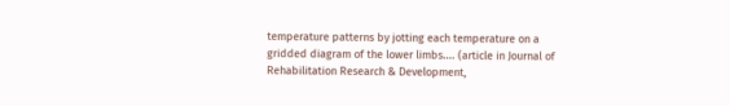temperature patterns by jotting each temperature on a gridded diagram of the lower limbs.... (article in Journal of Rehabilitation Research & Development,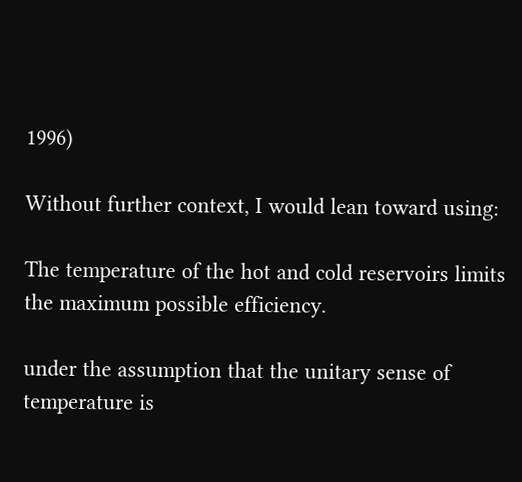1996)

Without further context, I would lean toward using:

The temperature of the hot and cold reservoirs limits the maximum possible efficiency.

under the assumption that the unitary sense of temperature is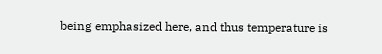being emphasized here, and thus temperature is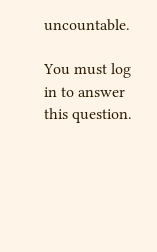uncountable.

You must log in to answer this question.